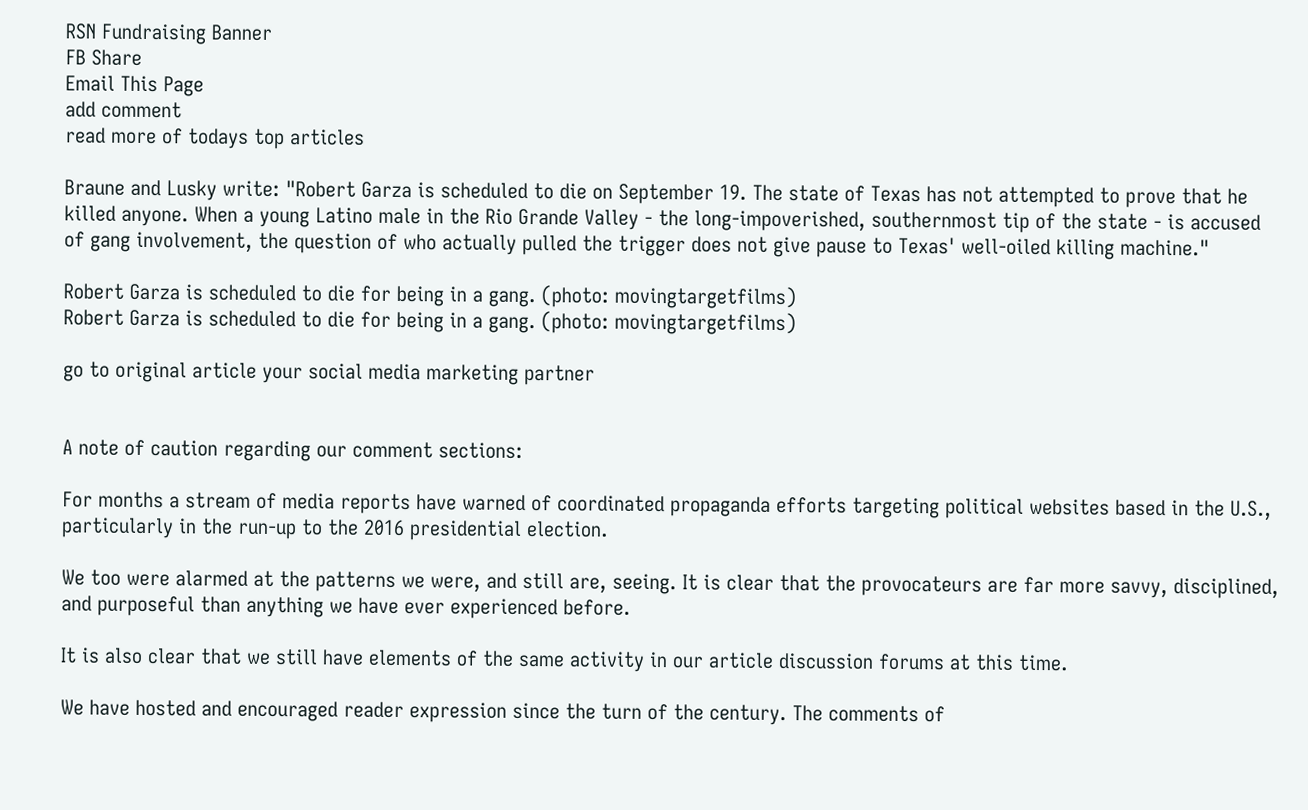RSN Fundraising Banner
FB Share
Email This Page
add comment
read more of todays top articles

Braune and Lusky write: "Robert Garza is scheduled to die on September 19. The state of Texas has not attempted to prove that he killed anyone. When a young Latino male in the Rio Grande Valley - the long-impoverished, southernmost tip of the state - is accused of gang involvement, the question of who actually pulled the trigger does not give pause to Texas' well-oiled killing machine."

Robert Garza is scheduled to die for being in a gang. (photo: movingtargetfilms)
Robert Garza is scheduled to die for being in a gang. (photo: movingtargetfilms)

go to original article your social media marketing partner


A note of caution regarding our comment sections:

For months a stream of media reports have warned of coordinated propaganda efforts targeting political websites based in the U.S., particularly in the run-up to the 2016 presidential election.

We too were alarmed at the patterns we were, and still are, seeing. It is clear that the provocateurs are far more savvy, disciplined, and purposeful than anything we have ever experienced before.

It is also clear that we still have elements of the same activity in our article discussion forums at this time.

We have hosted and encouraged reader expression since the turn of the century. The comments of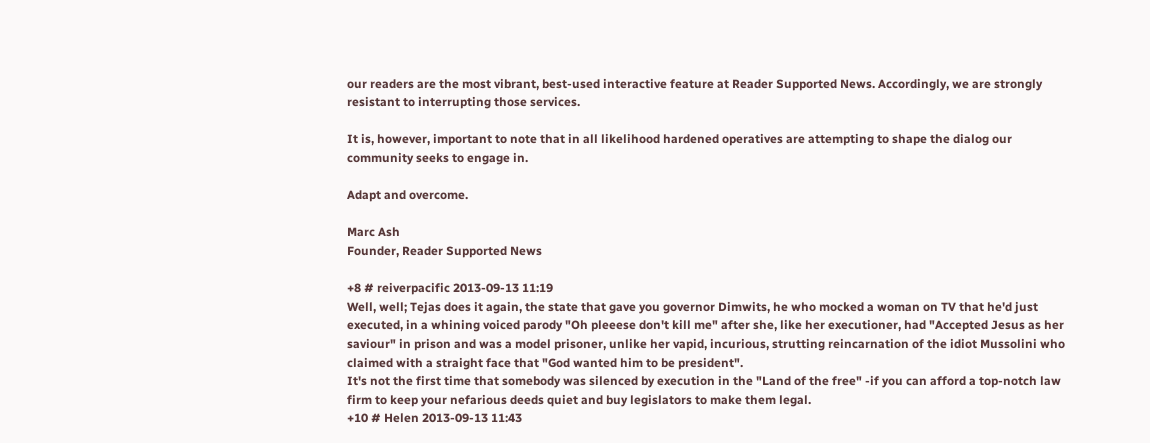our readers are the most vibrant, best-used interactive feature at Reader Supported News. Accordingly, we are strongly resistant to interrupting those services.

It is, however, important to note that in all likelihood hardened operatives are attempting to shape the dialog our community seeks to engage in.

Adapt and overcome.

Marc Ash
Founder, Reader Supported News

+8 # reiverpacific 2013-09-13 11:19
Well, well; Tejas does it again, the state that gave you governor Dimwits, he who mocked a woman on TV that he'd just executed, in a whining voiced parody "Oh pleeese don't kill me" after she, like her executioner, had "Accepted Jesus as her saviour" in prison and was a model prisoner, unlike her vapid, incurious, strutting reincarnation of the idiot Mussolini who claimed with a straight face that "God wanted him to be president".
It's not the first time that somebody was silenced by execution in the "Land of the free" -if you can afford a top-notch law firm to keep your nefarious deeds quiet and buy legislators to make them legal.
+10 # Helen 2013-09-13 11:43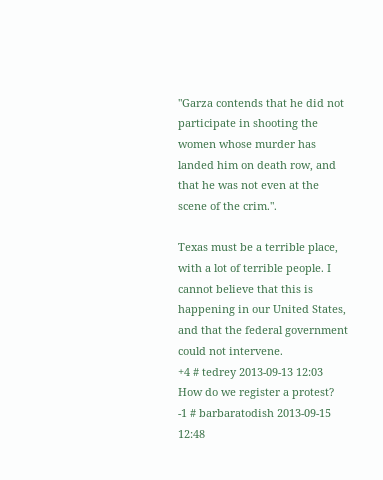"Garza contends that he did not participate in shooting the women whose murder has landed him on death row, and that he was not even at the scene of the crim.".

Texas must be a terrible place, with a lot of terrible people. I cannot believe that this is happening in our United States, and that the federal government could not intervene.
+4 # tedrey 2013-09-13 12:03
How do we register a protest?
-1 # barbaratodish 2013-09-15 12:48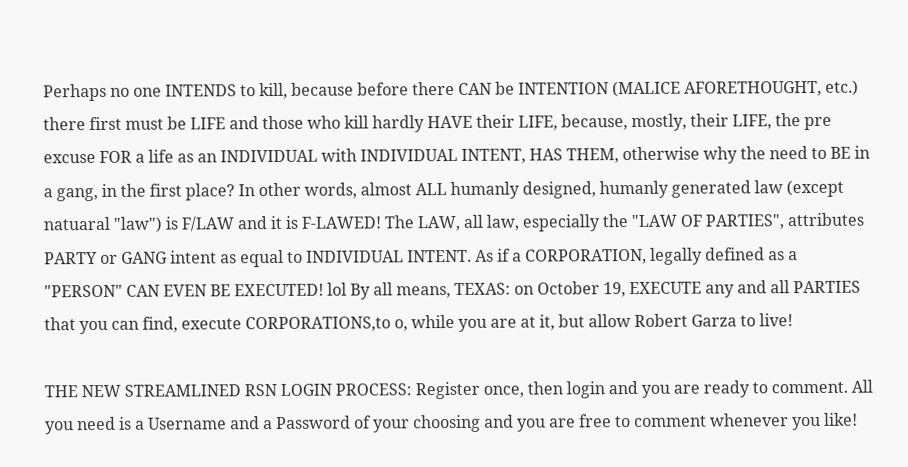Perhaps no one INTENDS to kill, because before there CAN be INTENTION (MALICE AFORETHOUGHT, etc.) there first must be LIFE and those who kill hardly HAVE their LIFE, because, mostly, their LIFE, the pre excuse FOR a life as an INDIVIDUAL with INDIVIDUAL INTENT, HAS THEM, otherwise why the need to BE in a gang, in the first place? In other words, almost ALL humanly designed, humanly generated law (except natuaral "law") is F/LAW and it is F-LAWED! The LAW, all law, especially the "LAW OF PARTIES", attributes PARTY or GANG intent as equal to INDIVIDUAL INTENT. As if a CORPORATION, legally defined as a "PERSON" CAN EVEN BE EXECUTED! lol By all means, TEXAS: on October 19, EXECUTE any and all PARTIES that you can find, execute CORPORATIONS,to o, while you are at it, but allow Robert Garza to live!

THE NEW STREAMLINED RSN LOGIN PROCESS: Register once, then login and you are ready to comment. All you need is a Username and a Password of your choosing and you are free to comment whenever you like!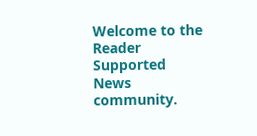Welcome to the Reader Supported News community.